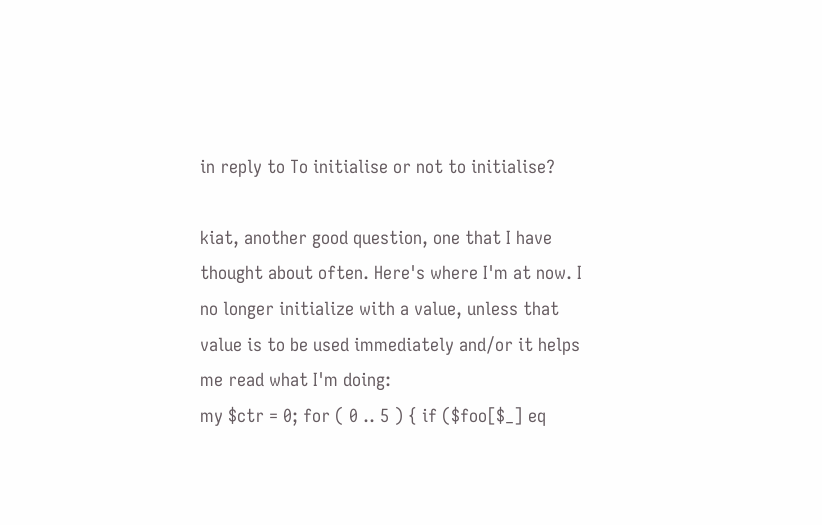in reply to To initialise or not to initialise?

kiat, another good question, one that I have thought about often. Here's where I'm at now. I no longer initialize with a value, unless that value is to be used immediately and/or it helps me read what I'm doing:
my $ctr = 0; for ( 0 .. 5 ) { if ($foo[$_] eq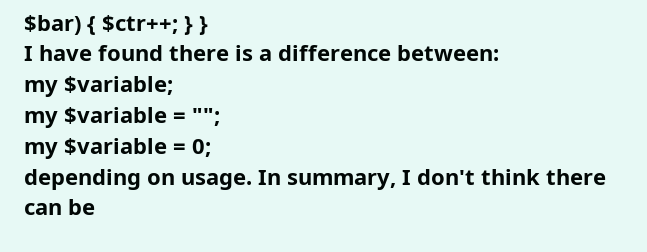$bar) { $ctr++; } }
I have found there is a difference between:
my $variable;
my $variable = "";
my $variable = 0;
depending on usage. In summary, I don't think there can be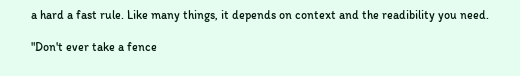a hard a fast rule. Like many things, it depends on context and the readibility you need.

"Don't ever take a fence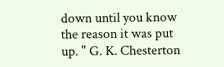down until you know the reason it was put up. " G. K. Chesterton